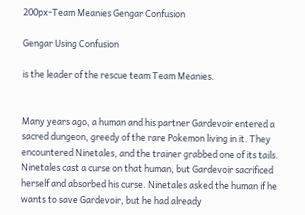200px-Team Meanies Gengar Confusion

Gengar Using Confusion

is the leader of the rescue team Team Meanies.


Many years ago, a human and his partner Gardevoir entered a sacred dungeon, greedy of the rare Pokemon living in it. They encountered Ninetales, and the trainer grabbed one of its tails. Ninetales cast a curse on that human, but Gardevoir sacrificed herself and absorbed his curse. Ninetales asked the human if he wants to save Gardevoir, but he had already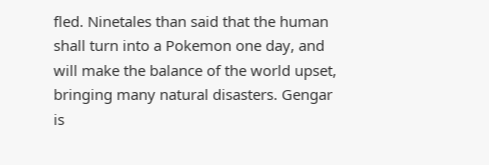fled. Ninetales than said that the human shall turn into a Pokemon one day, and will make the balance of the world upset, bringing many natural disasters. Gengar is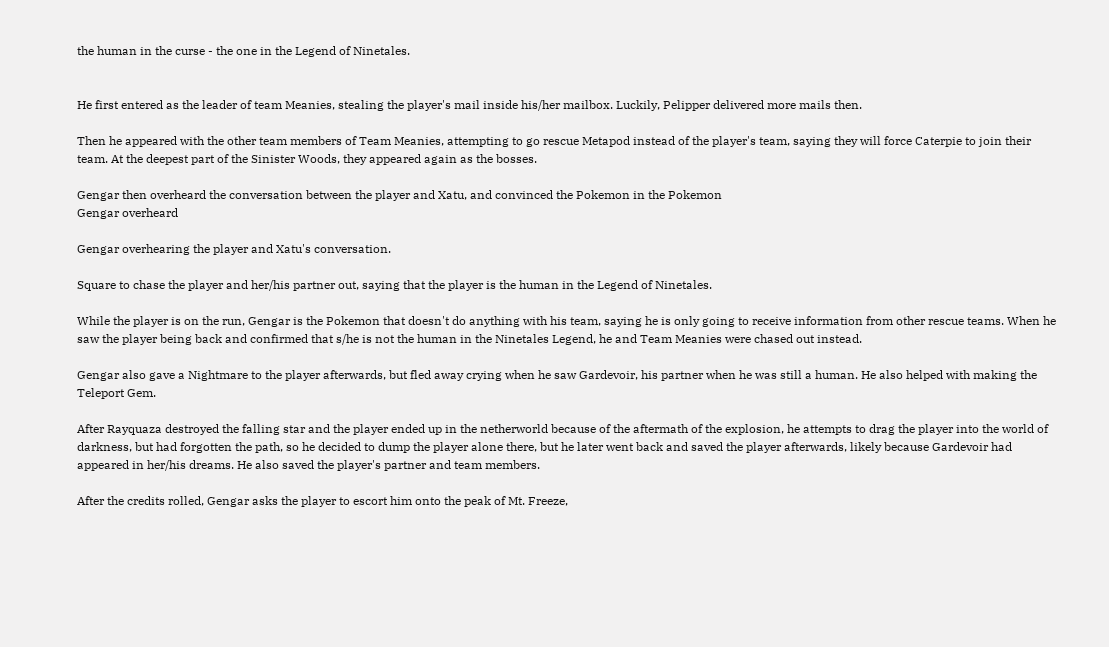the human in the curse - the one in the Legend of Ninetales.


He first entered as the leader of team Meanies, stealing the player's mail inside his/her mailbox. Luckily, Pelipper delivered more mails then.

Then he appeared with the other team members of Team Meanies, attempting to go rescue Metapod instead of the player's team, saying they will force Caterpie to join their team. At the deepest part of the Sinister Woods, they appeared again as the bosses.

Gengar then overheard the conversation between the player and Xatu, and convinced the Pokemon in the Pokemon
Gengar overheard

Gengar overhearing the player and Xatu's conversation.

Square to chase the player and her/his partner out, saying that the player is the human in the Legend of Ninetales.

While the player is on the run, Gengar is the Pokemon that doesn't do anything with his team, saying he is only going to receive information from other rescue teams. When he saw the player being back and confirmed that s/he is not the human in the Ninetales Legend, he and Team Meanies were chased out instead.

Gengar also gave a Nightmare to the player afterwards, but fled away crying when he saw Gardevoir, his partner when he was still a human. He also helped with making the Teleport Gem.

After Rayquaza destroyed the falling star and the player ended up in the netherworld because of the aftermath of the explosion, he attempts to drag the player into the world of darkness, but had forgotten the path, so he decided to dump the player alone there, but he later went back and saved the player afterwards, likely because Gardevoir had appeared in her/his dreams. He also saved the player's partner and team members.

After the credits rolled, Gengar asks the player to escort him onto the peak of Mt. Freeze,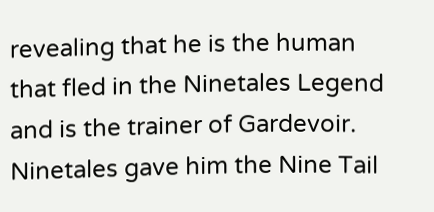revealing that he is the human that fled in the Ninetales Legend and is the trainer of Gardevoir. Ninetales gave him the Nine Tail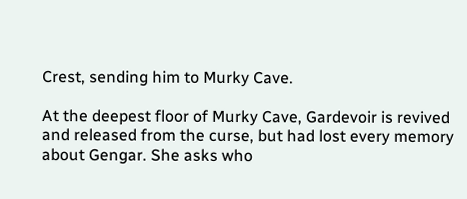Crest, sending him to Murky Cave.

At the deepest floor of Murky Cave, Gardevoir is revived and released from the curse, but had lost every memory about Gengar. She asks who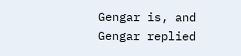Gengar is, and Gengar replied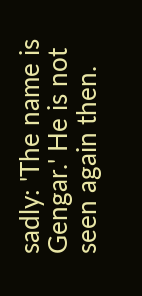sadly: 'The name is Gengar.' He is not seen again then.